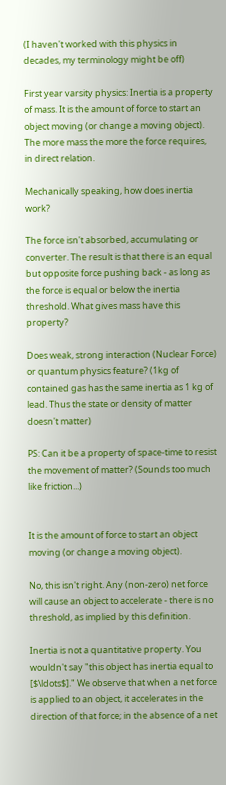(I haven't worked with this physics in decades, my terminology might be off)

First year varsity physics: Inertia is a property of mass. It is the amount of force to start an object moving (or change a moving object). The more mass the more the force requires, in direct relation.

Mechanically speaking, how does inertia work?

The force isn't absorbed, accumulating or converter. The result is that there is an equal but opposite force pushing back - as long as the force is equal or below the inertia threshold. What gives mass have this property?

Does weak, strong interaction (Nuclear Force) or quantum physics feature? (1kg of contained gas has the same inertia as 1 kg of lead. Thus the state or density of matter doesn't matter)

PS: Can it be a property of space-time to resist the movement of matter? (Sounds too much like friction...)


It is the amount of force to start an object moving (or change a moving object).

No, this isn't right. Any (non-zero) net force will cause an object to accelerate - there is no threshold, as implied by this definition.

Inertia is not a quantitative property. You wouldn't say "this object has inertia equal to [$\ldots$]." We observe that when a net force is applied to an object, it accelerates in the direction of that force; in the absence of a net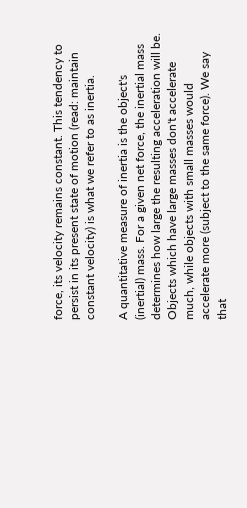force, its velocity remains constant. This tendency to persist in its present state of motion (read: maintain constant velocity) is what we refer to as inertia.

A quantitative measure of inertia is the object's (inertial) mass. For a given net force, the inertial mass determines how large the resulting acceleration will be. Objects which have large masses don't accelerate much, while objects with small masses would accelerate more (subject to the same force). We say that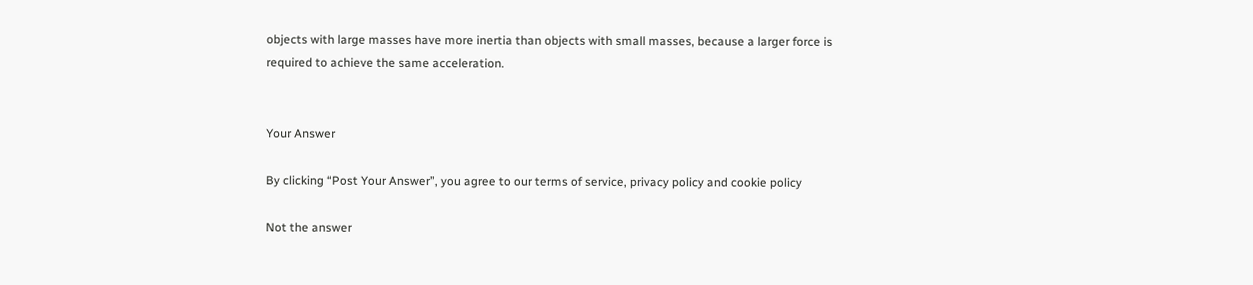objects with large masses have more inertia than objects with small masses, because a larger force is required to achieve the same acceleration.


Your Answer

By clicking “Post Your Answer”, you agree to our terms of service, privacy policy and cookie policy

Not the answer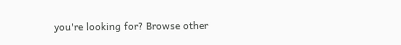you're looking for? Browse other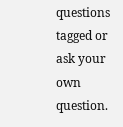questions tagged or ask your own question.